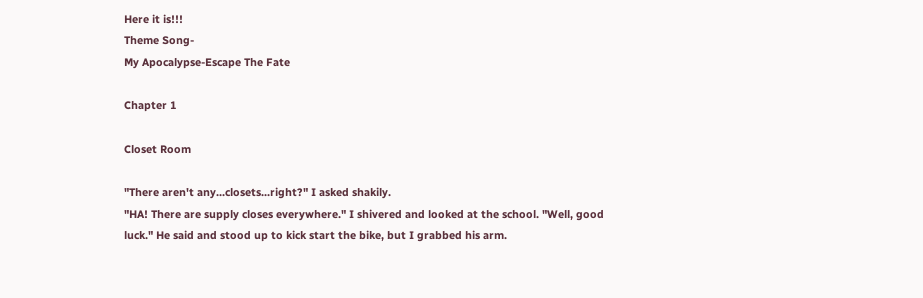Here it is!!!
Theme Song-
My Apocalypse-Escape The Fate

Chapter 1

Closet Room

"There aren't any...closets...right?" I asked shakily.
"HA! There are supply closes everywhere." I shivered and looked at the school. "Well, good luck." He said and stood up to kick start the bike, but I grabbed his arm.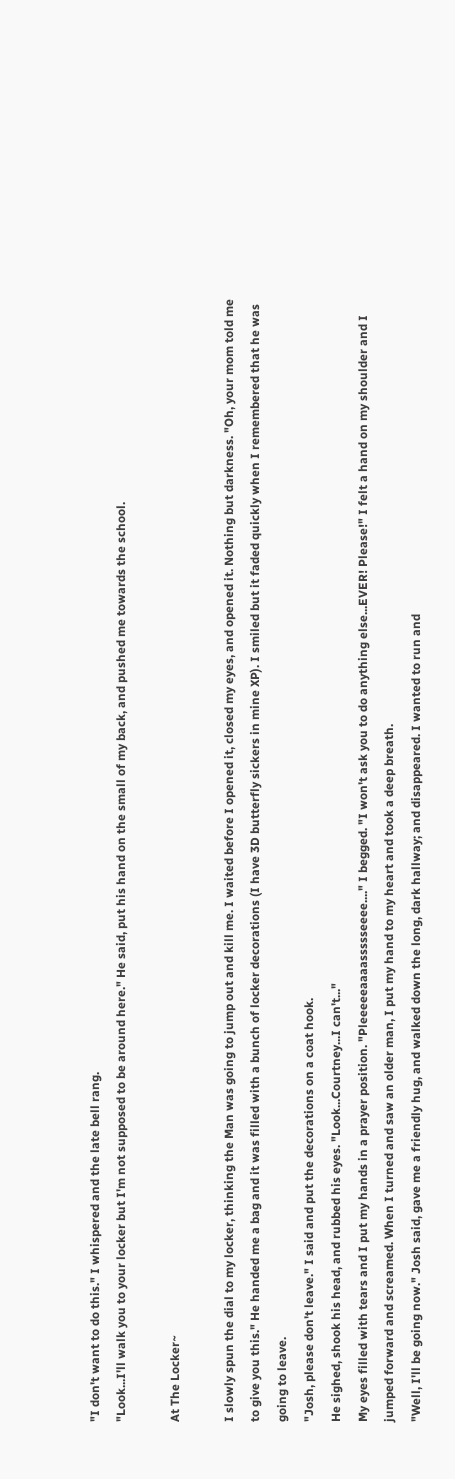"I don't want to do this." I whispered and the late bell rang.
"Look...I'll walk you to your locker but I'm not supposed to be around here." He said, put his hand on the small of my back, and pushed me towards the school.

At The Locker~

I slowly spun the dial to my locker, thinking the Man was going to jump out and kill me. I waited before I opened it, closed my eyes, and opened it. Nothing but darkness. "Oh, your mom told me to give you this." He handed me a bag and it was filled with a bunch of locker decorations (I have 3D butterfly sickers in mine XP). I smiled but it faded quickly when I remembered that he was going to leave.
"Josh, please don't leave." I said and put the decorations on a coat hook.
He sighed, shook his head, and rubbed his eyes. "Look...Courtney...I can't..."
My eyes filled with tears and I put my hands in a prayer position. "Pleeeeeaaaassssseeee...." I begged. "I won't ask you to do anything else...EVER! Please!" I felt a hand on my shoulder and I jumped forward and screamed. When I turned and saw an older man, I put my hand to my heart and took a deep breath.
"Well, I'll be going now." Josh said, gave me a friendly hug, and walked down the long, dark hallway; and disappeared. I wanted to run and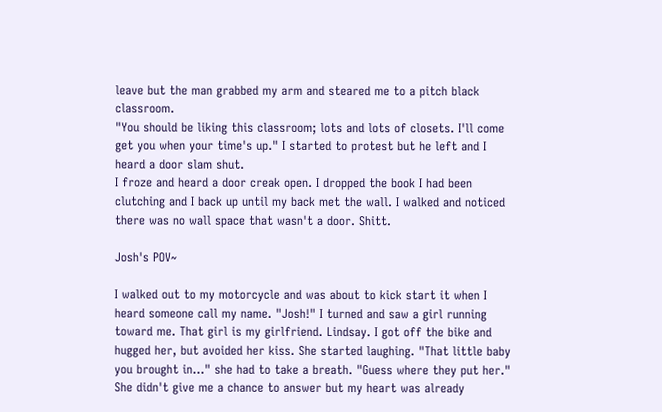leave but the man grabbed my arm and steared me to a pitch black classroom.
"You should be liking this classroom; lots and lots of closets. I'll come get you when your time's up." I started to protest but he left and I heard a door slam shut.
I froze and heard a door creak open. I dropped the book I had been clutching and I back up until my back met the wall. I walked and noticed there was no wall space that wasn't a door. Shitt.

Josh's POV~

I walked out to my motorcycle and was about to kick start it when I heard someone call my name. "Josh!" I turned and saw a girl running toward me. That girl is my girlfriend. Lindsay. I got off the bike and hugged her, but avoided her kiss. She started laughing. "That little baby you brought in..." she had to take a breath. "Guess where they put her."
She didn't give me a chance to answer but my heart was already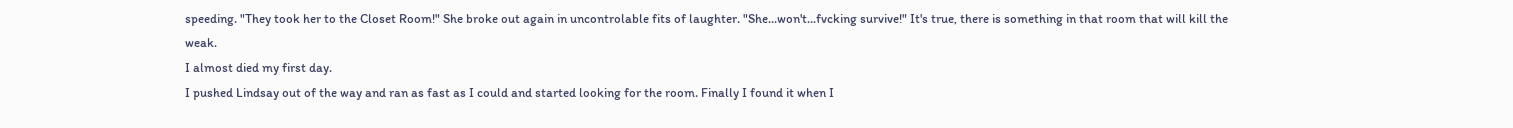speeding. "They took her to the Closet Room!" She broke out again in uncontrolable fits of laughter. "She...won't...fvcking survive!" It's true, there is something in that room that will kill the weak.
I almost died my first day.
I pushed Lindsay out of the way and ran as fast as I could and started looking for the room. Finally I found it when I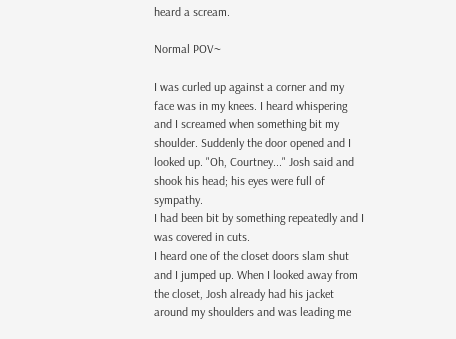heard a scream.

Normal POV~

I was curled up against a corner and my face was in my knees. I heard whispering and I screamed when something bit my shoulder. Suddenly the door opened and I looked up. "Oh, Courtney..." Josh said and shook his head; his eyes were full of sympathy.
I had been bit by something repeatedly and I was covered in cuts.
I heard one of the closet doors slam shut and I jumped up. When I looked away from the closet, Josh already had his jacket around my shoulders and was leading me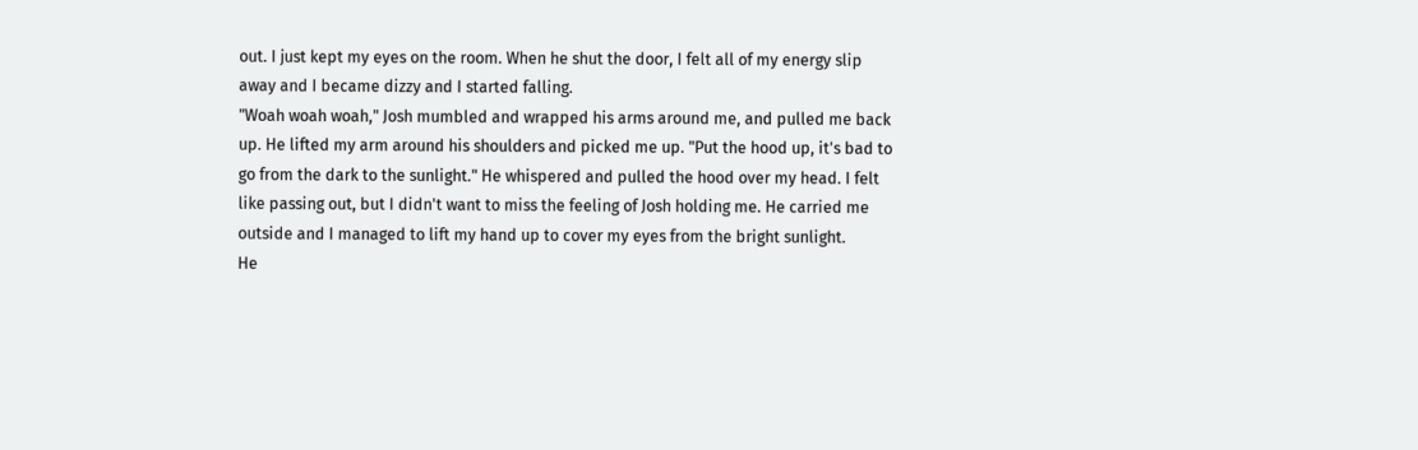out. I just kept my eyes on the room. When he shut the door, I felt all of my energy slip away and I became dizzy and I started falling.
"Woah woah woah," Josh mumbled and wrapped his arms around me, and pulled me back up. He lifted my arm around his shoulders and picked me up. "Put the hood up, it's bad to go from the dark to the sunlight." He whispered and pulled the hood over my head. I felt like passing out, but I didn't want to miss the feeling of Josh holding me. He carried me outside and I managed to lift my hand up to cover my eyes from the bright sunlight.
He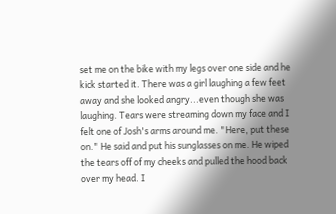set me on the bike with my legs over one side and he kick started it. There was a girl laughing a few feet away and she looked angry...even though she was laughing. Tears were streaming down my face and I felt one of Josh's arms around me. "Here, put these on." He said and put his sunglasses on me. He wiped the tears off of my cheeks and pulled the hood back over my head. I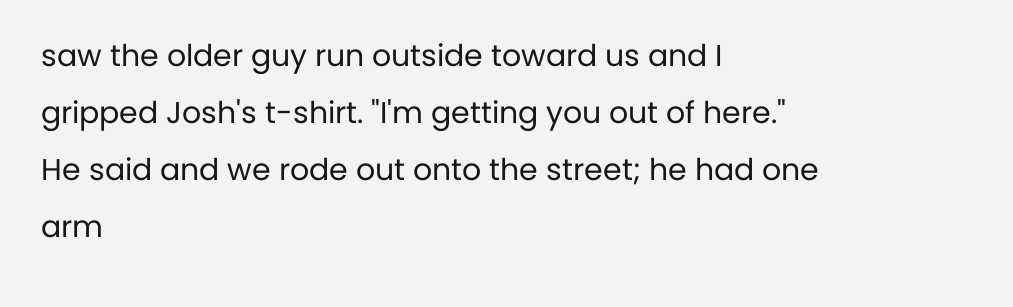saw the older guy run outside toward us and I gripped Josh's t-shirt. "I'm getting you out of here." He said and we rode out onto the street; he had one arm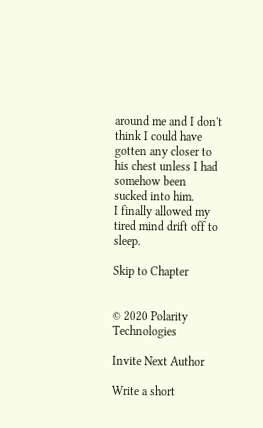around me and I don't think I could have gotten any closer to his chest unless I had somehow been sucked into him.
I finally allowed my tired mind drift off to sleep.

Skip to Chapter


© 2020 Polarity Technologies

Invite Next Author

Write a short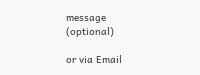message (optional)

or via Email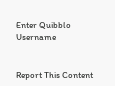Enter Quibblo Username


Report This Content